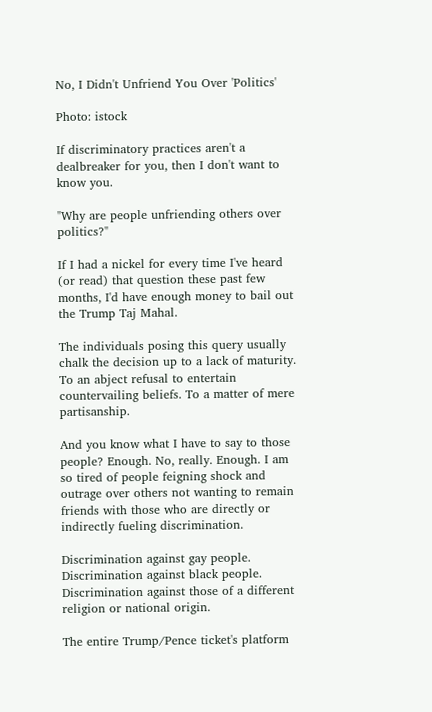No, I Didn't Unfriend You Over 'Politics'

Photo: istock

If discriminatory practices aren't a dealbreaker for you, then I don't want to know you.

"Why are people unfriending others over politics?"

If I had a nickel for every time I've heard (or read) that question these past few months, I'd have enough money to bail out the Trump Taj Mahal.

The individuals posing this query usually chalk the decision up to a lack of maturity. To an abject refusal to entertain countervailing beliefs. To a matter of mere partisanship.

And you know what I have to say to those people? Enough. No, really. Enough. I am so tired of people feigning shock and outrage over others not wanting to remain friends with those who are directly or indirectly fueling discrimination.

Discrimination against gay people. Discrimination against black people. Discrimination against those of a different religion or national origin.

The entire Trump/Pence ticket's platform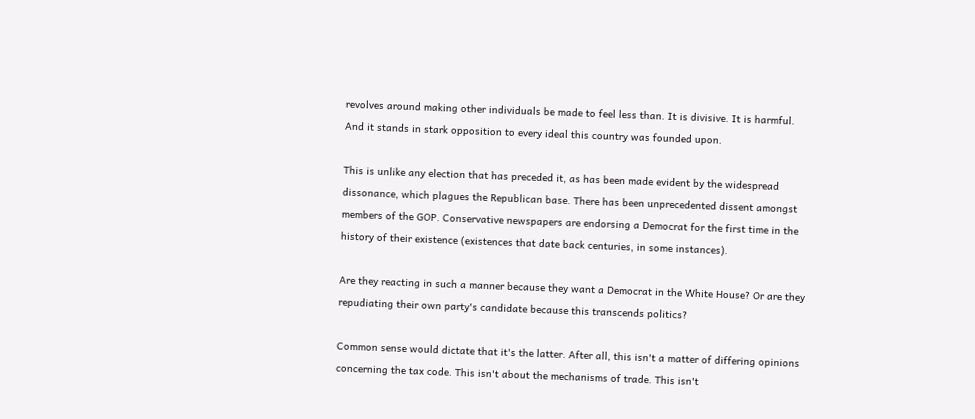revolves around making other individuals be made to feel less than. It is divisive. It is harmful. And it stands in stark opposition to every ideal this country was founded upon.

This is unlike any election that has preceded it, as has been made evident by the widespread dissonance, which plagues the Republican base. There has been unprecedented dissent amongst members of the GOP. Conservative newspapers are endorsing a Democrat for the first time in the history of their existence (existences that date back centuries, in some instances).

Are they reacting in such a manner because they want a Democrat in the White House? Or are they repudiating their own party's candidate because this transcends politics?

Common sense would dictate that it's the latter. After all, this isn't a matter of differing opinions concerning the tax code. This isn't about the mechanisms of trade. This isn't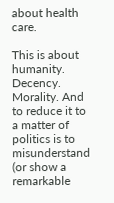about health care.

This is about humanity. Decency. Morality. And to reduce it to a matter of politics is to misunderstand (or show a remarkable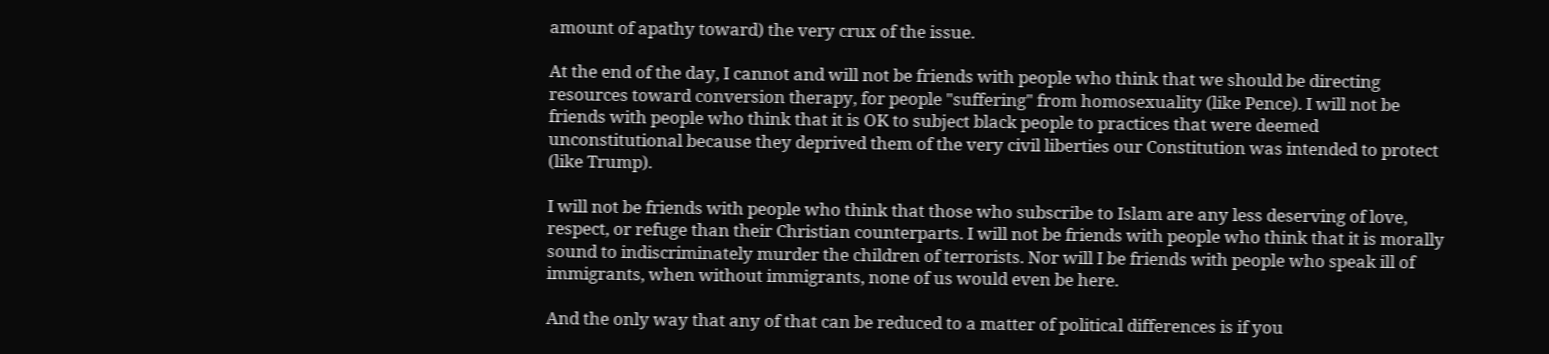amount of apathy toward) the very crux of the issue.

At the end of the day, I cannot and will not be friends with people who think that we should be directing resources toward conversion therapy, for people "suffering" from homosexuality (like Pence). I will not be friends with people who think that it is OK to subject black people to practices that were deemed unconstitutional because they deprived them of the very civil liberties our Constitution was intended to protect (like Trump).

I will not be friends with people who think that those who subscribe to Islam are any less deserving of love, respect, or refuge than their Christian counterparts. I will not be friends with people who think that it is morally sound to indiscriminately murder the children of terrorists. Nor will I be friends with people who speak ill of immigrants, when without immigrants, none of us would even be here.

And the only way that any of that can be reduced to a matter of political differences is if you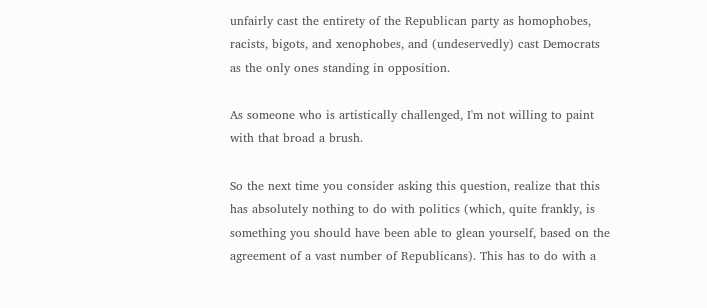unfairly cast the entirety of the Republican party as homophobes, racists, bigots, and xenophobes, and (undeservedly) cast Democrats as the only ones standing in opposition.

As someone who is artistically challenged, I'm not willing to paint with that broad a brush.

So the next time you consider asking this question, realize that this has absolutely nothing to do with politics (which, quite frankly, is something you should have been able to glean yourself, based on the agreement of a vast number of Republicans). This has to do with a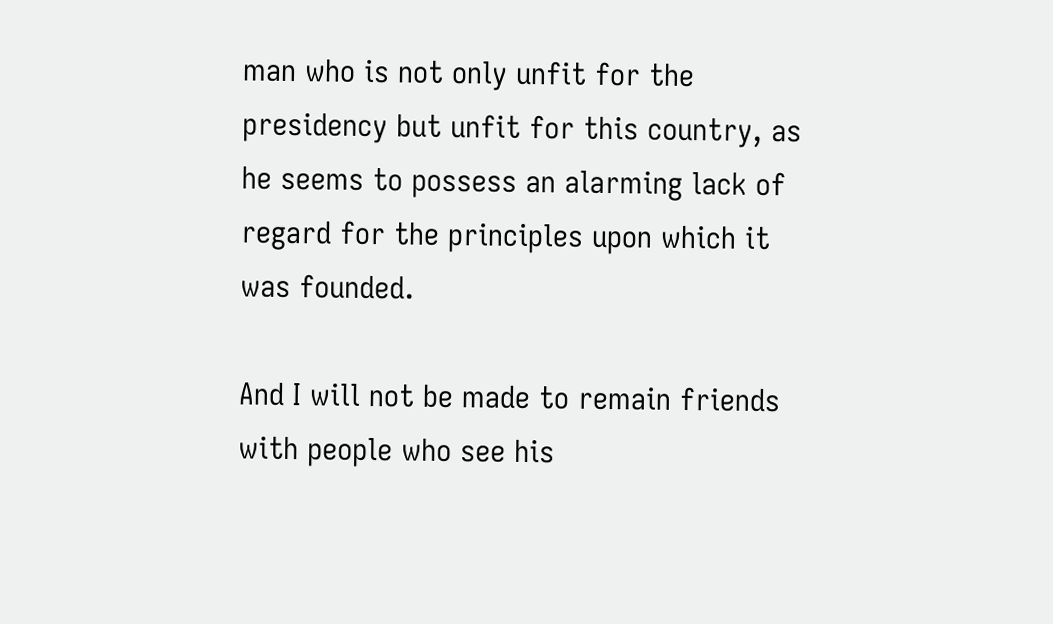man who is not only unfit for the presidency but unfit for this country, as he seems to possess an alarming lack of regard for the principles upon which it was founded.

And I will not be made to remain friends with people who see his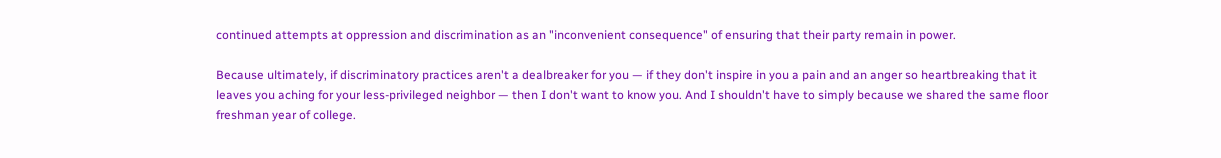continued attempts at oppression and discrimination as an "inconvenient consequence" of ensuring that their party remain in power.

Because ultimately, if discriminatory practices aren't a dealbreaker for you — if they don't inspire in you a pain and an anger so heartbreaking that it leaves you aching for your less-privileged neighbor — then I don't want to know you. And I shouldn't have to simply because we shared the same floor freshman year of college.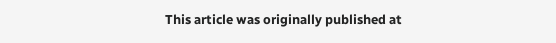This article was originally published at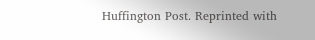Huffington Post. Reprinted with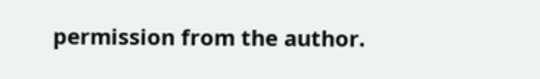permission from the author.